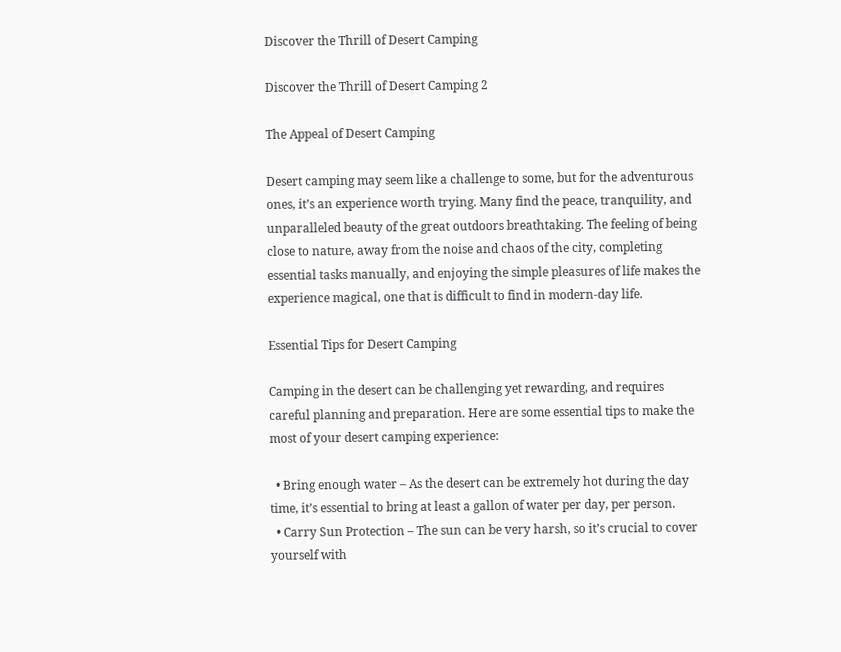Discover the Thrill of Desert Camping

Discover the Thrill of Desert Camping 2

The Appeal of Desert Camping

Desert camping may seem like a challenge to some, but for the adventurous ones, it’s an experience worth trying. Many find the peace, tranquility, and unparalleled beauty of the great outdoors breathtaking. The feeling of being close to nature, away from the noise and chaos of the city, completing essential tasks manually, and enjoying the simple pleasures of life makes the experience magical, one that is difficult to find in modern-day life.

Essential Tips for Desert Camping

Camping in the desert can be challenging yet rewarding, and requires careful planning and preparation. Here are some essential tips to make the most of your desert camping experience:

  • Bring enough water – As the desert can be extremely hot during the day time, it’s essential to bring at least a gallon of water per day, per person.
  • Carry Sun Protection – The sun can be very harsh, so it’s crucial to cover yourself with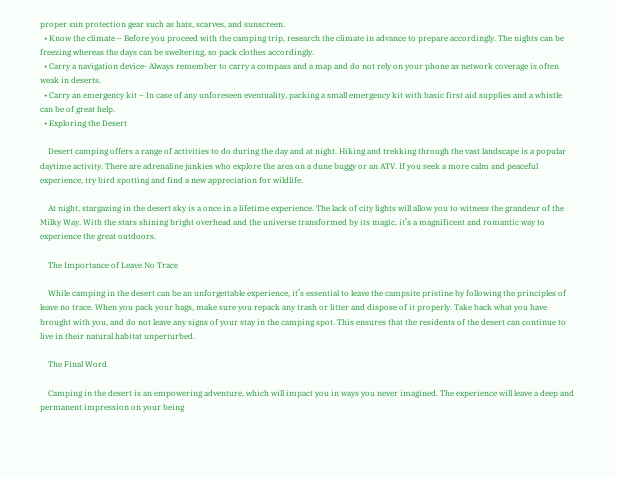proper sun protection gear such as hats, scarves, and sunscreen.
  • Know the climate – Before you proceed with the camping trip, research the climate in advance to prepare accordingly. The nights can be freezing whereas the days can be sweltering, so pack clothes accordingly.
  • Carry a navigation device- Always remember to carry a compass and a map and do not rely on your phone as network coverage is often weak in deserts.
  • Carry an emergency kit – In case of any unforeseen eventuality, packing a small emergency kit with basic first aid supplies and a whistle can be of great help.
  • Exploring the Desert

    Desert camping offers a range of activities to do during the day and at night. Hiking and trekking through the vast landscape is a popular daytime activity. There are adrenaline junkies who explore the area on a dune buggy or an ATV. If you seek a more calm and peaceful experience, try bird spotting and find a new appreciation for wildlife.

    At night, stargazing in the desert sky is a once in a lifetime experience. The lack of city lights will allow you to witness the grandeur of the Milky Way. With the stars shining bright overhead and the universe transformed by its magic, it’s a magnificent and romantic way to experience the great outdoors.

    The Importance of Leave No Trace

    While camping in the desert can be an unforgettable experience, it’s essential to leave the campsite pristine by following the principles of leave no trace. When you pack your bags, make sure you repack any trash or litter and dispose of it properly. Take back what you have brought with you, and do not leave any signs of your stay in the camping spot. This ensures that the residents of the desert can continue to live in their natural habitat unperturbed.

    The Final Word

    Camping in the desert is an empowering adventure, which will impact you in ways you never imagined. The experience will leave a deep and permanent impression on your being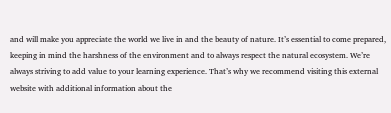and will make you appreciate the world we live in and the beauty of nature. It’s essential to come prepared, keeping in mind the harshness of the environment and to always respect the natural ecosystem. We’re always striving to add value to your learning experience. That’s why we recommend visiting this external website with additional information about the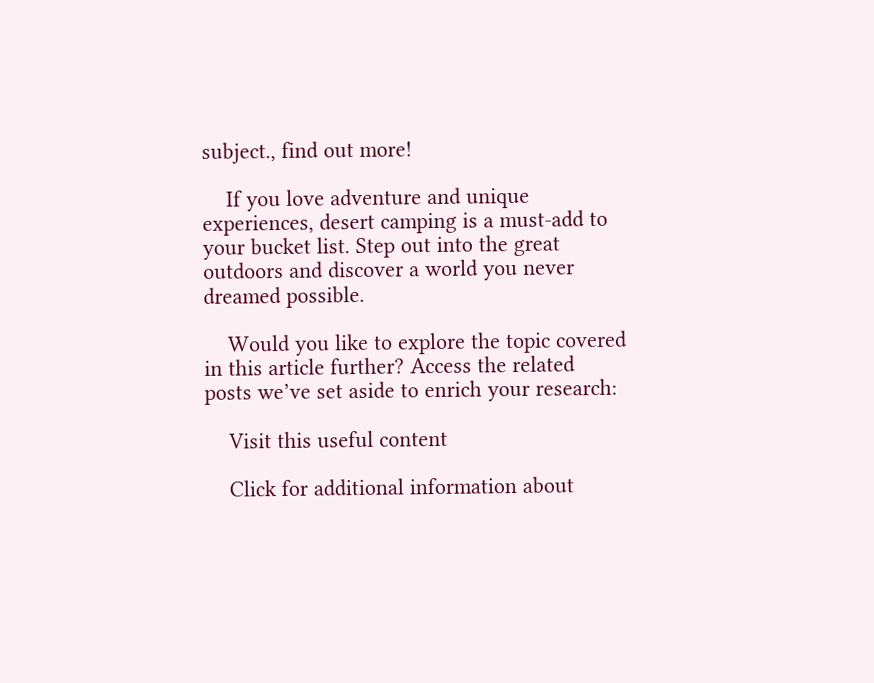subject., find out more!

    If you love adventure and unique experiences, desert camping is a must-add to your bucket list. Step out into the great outdoors and discover a world you never dreamed possible.

    Would you like to explore the topic covered in this article further? Access the related posts we’ve set aside to enrich your research:

    Visit this useful content

    Click for additional information about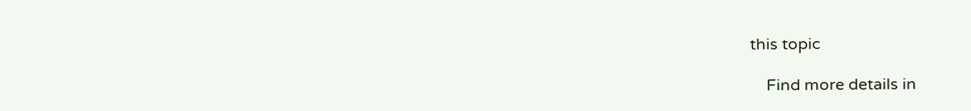this topic

    Find more details in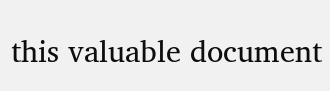this valuable document